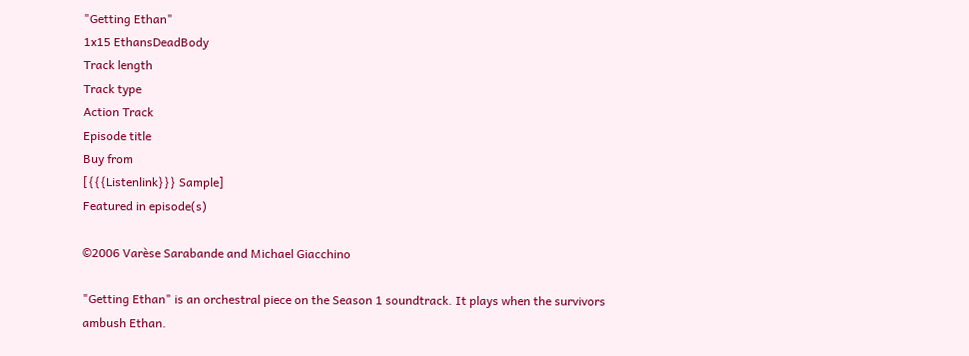"Getting Ethan"
1x15 EthansDeadBody
Track length
Track type
Action Track
Episode title
Buy from
[{{{Listenlink}}} Sample]
Featured in episode(s)

©2006 Varèse Sarabande and Michael Giacchino

"Getting Ethan" is an orchestral piece on the Season 1 soundtrack. It plays when the survivors ambush Ethan.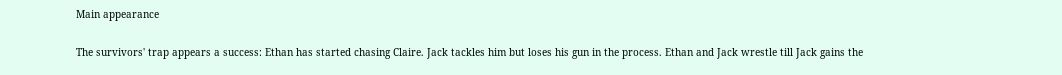Main appearance

The survivors' trap appears a success: Ethan has started chasing Claire. Jack tackles him but loses his gun in the process. Ethan and Jack wrestle till Jack gains the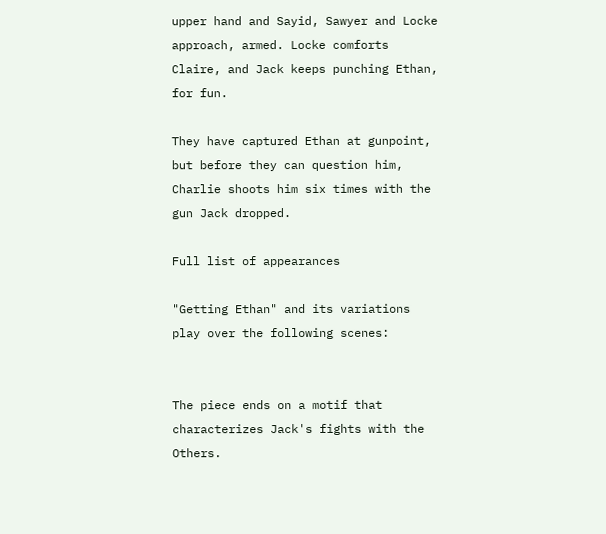upper hand and Sayid, Sawyer and Locke approach, armed. Locke comforts Claire, and Jack keeps punching Ethan, for fun.

They have captured Ethan at gunpoint, but before they can question him, Charlie shoots him six times with the gun Jack dropped.

Full list of appearances

"Getting Ethan" and its variations play over the following scenes:


The piece ends on a motif that characterizes Jack's fights with the Others.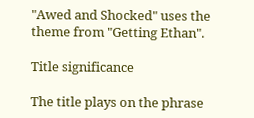"Awed and Shocked" uses the theme from "Getting Ethan".

Title significance

The title plays on the phrase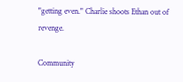"getting even." Charlie shoots Ethan out of revenge.

Community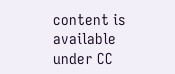content is available under CC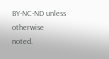BY-NC-ND unless otherwise noted.